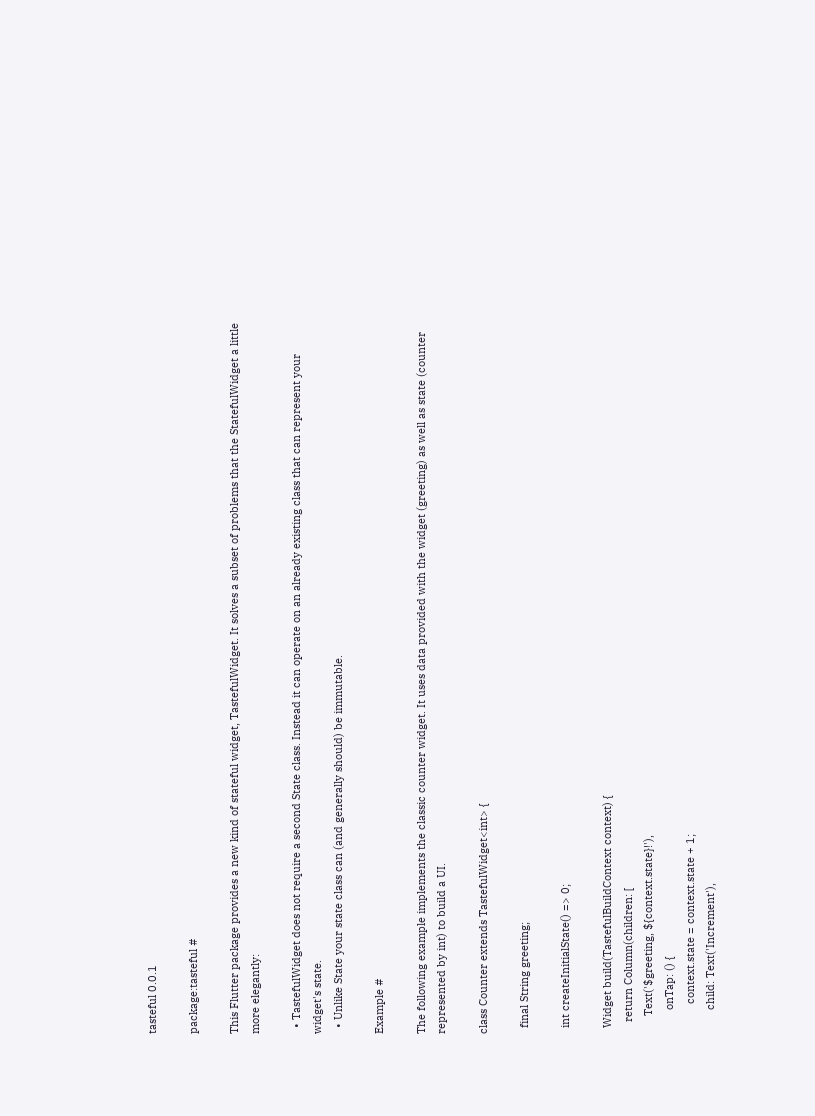tasteful 0.0.1

package:tasteful #

This Flutter package provides a new kind of stateful widget, TastefulWidget. It solves a subset of problems that the StatefulWidget a little more elegantly:

  • TastefulWidget does not require a second State class. Instead it can operate on an already existing class that can represent your widget's state.
  • Unlike State your state class can (and generally should) be immutable.

Example #

The following example implements the classic counter widget. It uses data provided with the widget (greeting) as well as state (counter represented by int) to build a UI.

class Counter extends TastefulWidget<int> {

  final String greeting;

  int createInitialState() => 0;

  Widget build(TastefulBuildContext context) {
    return Column(children: [
      Text('$greeting, ${context.state}!'),
        onTap: () {
          context.state = context.state + 1;
        child: Text('Increment'),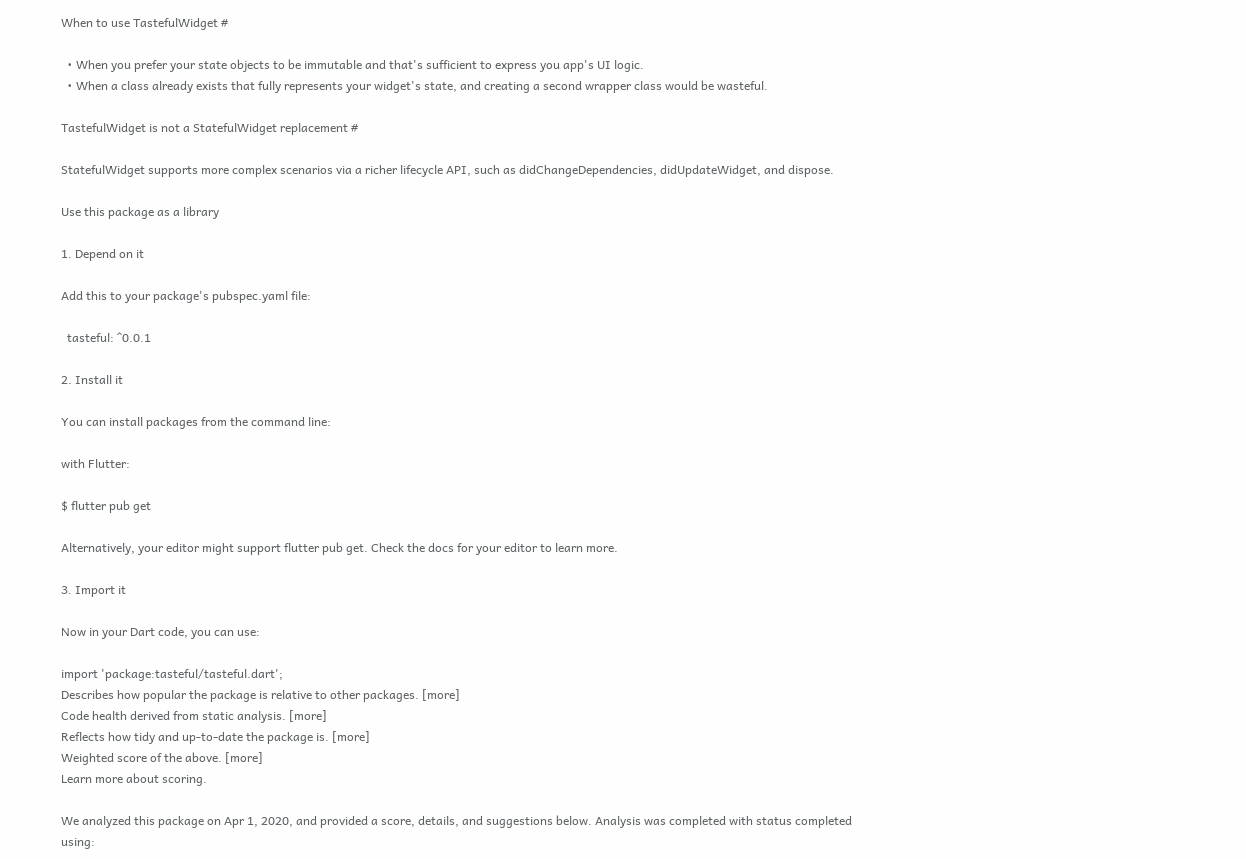When to use TastefulWidget #

  • When you prefer your state objects to be immutable and that's sufficient to express you app's UI logic.
  • When a class already exists that fully represents your widget's state, and creating a second wrapper class would be wasteful.

TastefulWidget is not a StatefulWidget replacement #

StatefulWidget supports more complex scenarios via a richer lifecycle API, such as didChangeDependencies, didUpdateWidget, and dispose.

Use this package as a library

1. Depend on it

Add this to your package's pubspec.yaml file:

  tasteful: ^0.0.1

2. Install it

You can install packages from the command line:

with Flutter:

$ flutter pub get

Alternatively, your editor might support flutter pub get. Check the docs for your editor to learn more.

3. Import it

Now in your Dart code, you can use:

import 'package:tasteful/tasteful.dart';
Describes how popular the package is relative to other packages. [more]
Code health derived from static analysis. [more]
Reflects how tidy and up-to-date the package is. [more]
Weighted score of the above. [more]
Learn more about scoring.

We analyzed this package on Apr 1, 2020, and provided a score, details, and suggestions below. Analysis was completed with status completed using: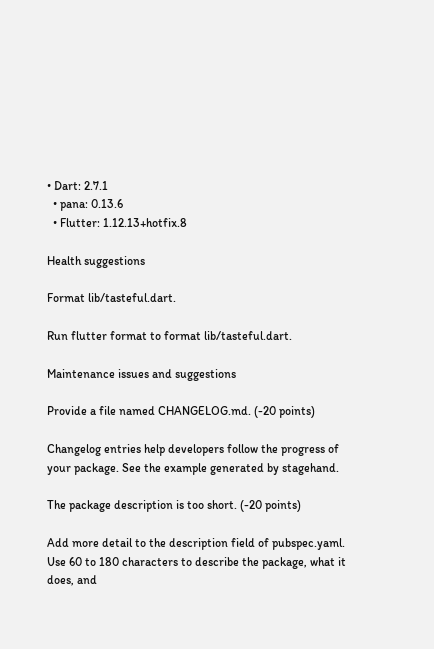• Dart: 2.7.1
  • pana: 0.13.6
  • Flutter: 1.12.13+hotfix.8

Health suggestions

Format lib/tasteful.dart.

Run flutter format to format lib/tasteful.dart.

Maintenance issues and suggestions

Provide a file named CHANGELOG.md. (-20 points)

Changelog entries help developers follow the progress of your package. See the example generated by stagehand.

The package description is too short. (-20 points)

Add more detail to the description field of pubspec.yaml. Use 60 to 180 characters to describe the package, what it does, and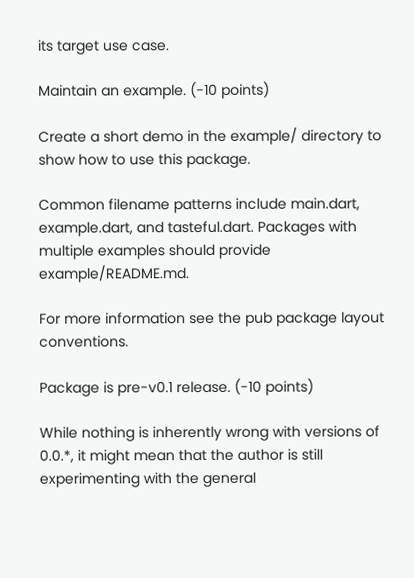its target use case.

Maintain an example. (-10 points)

Create a short demo in the example/ directory to show how to use this package.

Common filename patterns include main.dart, example.dart, and tasteful.dart. Packages with multiple examples should provide example/README.md.

For more information see the pub package layout conventions.

Package is pre-v0.1 release. (-10 points)

While nothing is inherently wrong with versions of 0.0.*, it might mean that the author is still experimenting with the general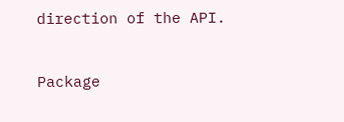direction of the API.


Package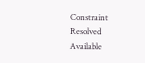Constraint Resolved Available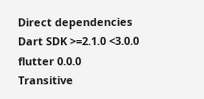Direct dependencies
Dart SDK >=2.1.0 <3.0.0
flutter 0.0.0
Transitive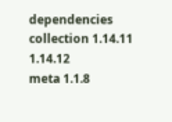dependencies
collection 1.14.11 1.14.12
meta 1.1.8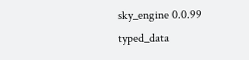sky_engine 0.0.99
typed_data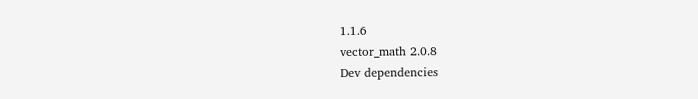1.1.6
vector_math 2.0.8
Dev dependencies